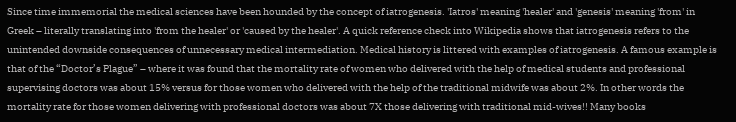Since time immemorial the medical sciences have been hounded by the concept of iatrogenesis. 'Iatros' meaning 'healer' and 'genesis' meaning 'from' in Greek – literally translating into 'from the healer' or 'caused by the healer'. A quick reference check into Wikipedia shows that iatrogenesis refers to the unintended downside consequences of unnecessary medical intermediation. Medical history is littered with examples of iatrogenesis. A famous example is that of the “Doctor’s Plague” – where it was found that the mortality rate of women who delivered with the help of medical students and professional supervising doctors was about 15% versus for those women who delivered with the help of the traditional midwife was about 2%. In other words the mortality rate for those women delivering with professional doctors was about 7X those delivering with traditional mid-wives!! Many books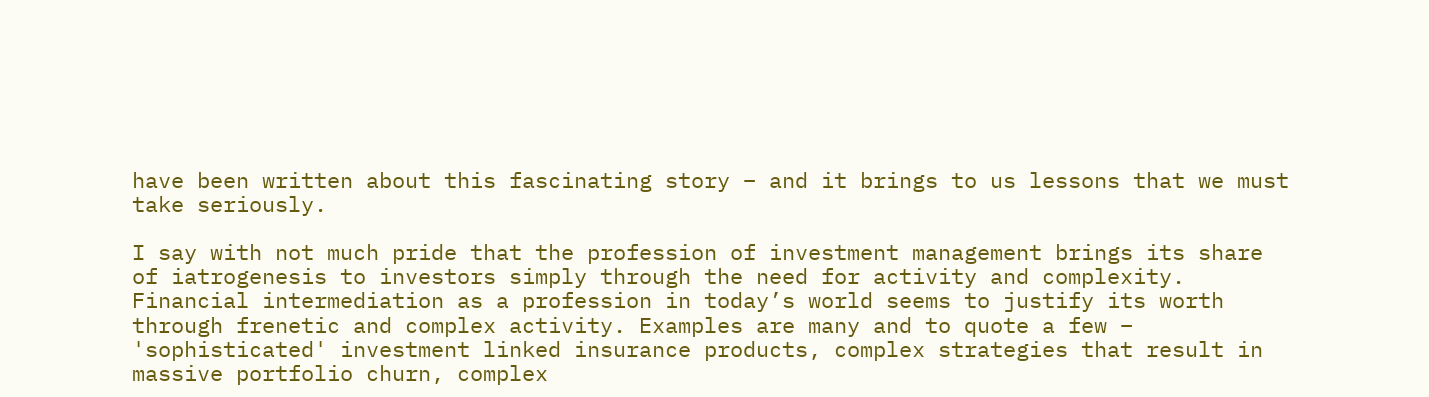have been written about this fascinating story – and it brings to us lessons that we must take seriously.

I say with not much pride that the profession of investment management brings its share of iatrogenesis to investors simply through the need for activity and complexity. Financial intermediation as a profession in today’s world seems to justify its worth through frenetic and complex activity. Examples are many and to quote a few – 'sophisticated' investment linked insurance products, complex strategies that result in massive portfolio churn, complex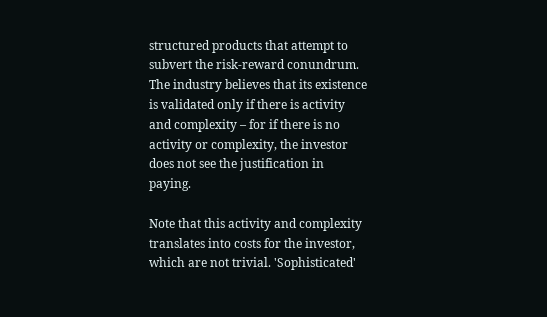structured products that attempt to subvert the risk-reward conundrum. The industry believes that its existence is validated only if there is activity and complexity – for if there is no activity or complexity, the investor does not see the justification in paying.

Note that this activity and complexity translates into costs for the investor, which are not trivial. 'Sophisticated'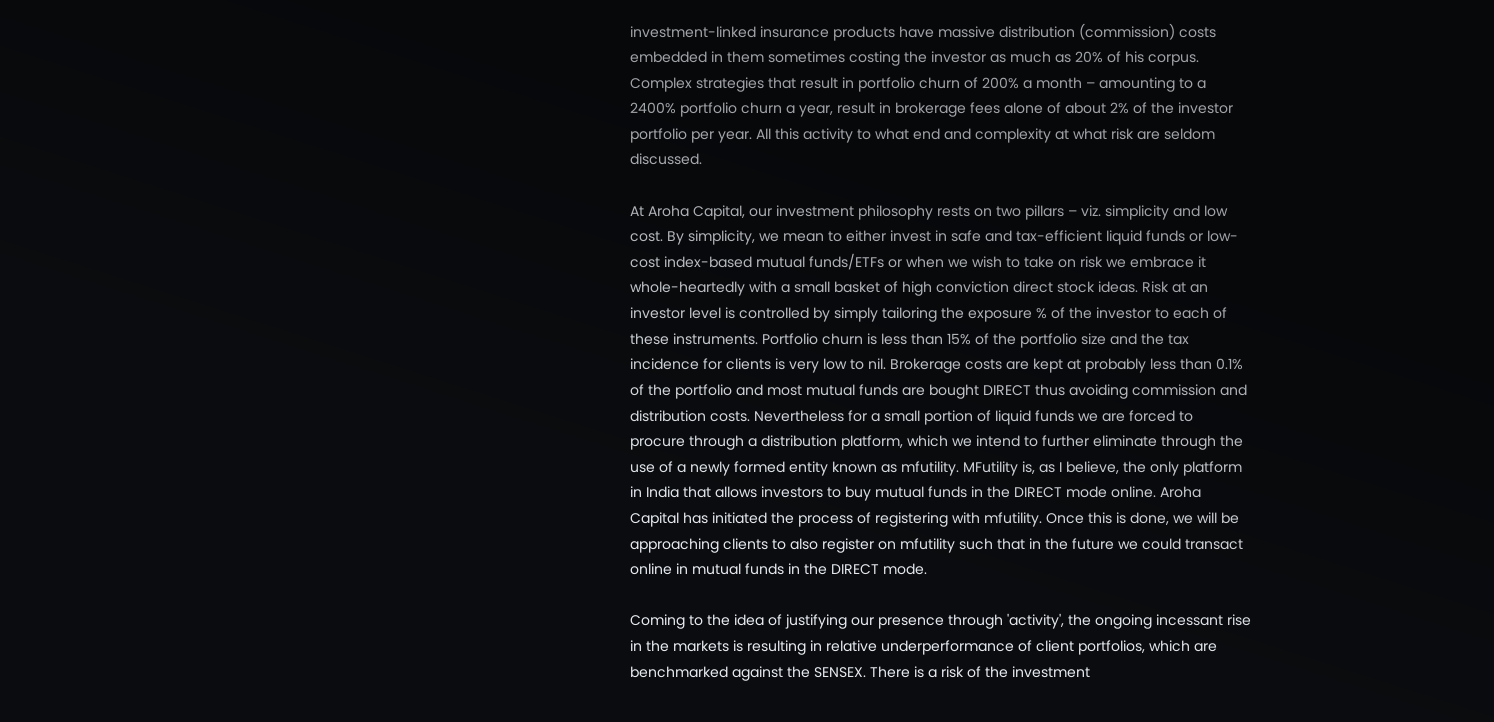investment-linked insurance products have massive distribution (commission) costs embedded in them sometimes costing the investor as much as 20% of his corpus. Complex strategies that result in portfolio churn of 200% a month – amounting to a 2400% portfolio churn a year, result in brokerage fees alone of about 2% of the investor portfolio per year. All this activity to what end and complexity at what risk are seldom discussed.

At Aroha Capital, our investment philosophy rests on two pillars – viz. simplicity and low cost. By simplicity, we mean to either invest in safe and tax-efficient liquid funds or low-cost index-based mutual funds/ETFs or when we wish to take on risk we embrace it whole-heartedly with a small basket of high conviction direct stock ideas. Risk at an investor level is controlled by simply tailoring the exposure % of the investor to each of these instruments. Portfolio churn is less than 15% of the portfolio size and the tax incidence for clients is very low to nil. Brokerage costs are kept at probably less than 0.1% of the portfolio and most mutual funds are bought DIRECT thus avoiding commission and distribution costs. Nevertheless for a small portion of liquid funds we are forced to procure through a distribution platform, which we intend to further eliminate through the use of a newly formed entity known as mfutility. MFutility is, as I believe, the only platform in India that allows investors to buy mutual funds in the DIRECT mode online. Aroha Capital has initiated the process of registering with mfutility. Once this is done, we will be approaching clients to also register on mfutility such that in the future we could transact online in mutual funds in the DIRECT mode.

Coming to the idea of justifying our presence through 'activity', the ongoing incessant rise in the markets is resulting in relative underperformance of client portfolios, which are benchmarked against the SENSEX. There is a risk of the investment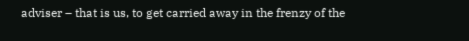adviser – that is us, to get carried away in the frenzy of the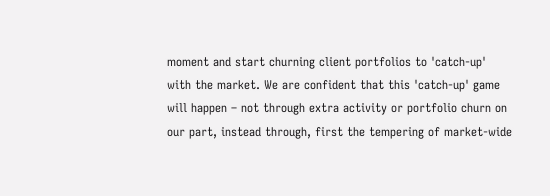moment and start churning client portfolios to 'catch-up' with the market. We are confident that this 'catch-up' game will happen – not through extra activity or portfolio churn on our part, instead through, first the tempering of market-wide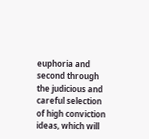euphoria and second through the judicious and careful selection of high conviction ideas, which will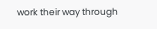work their way through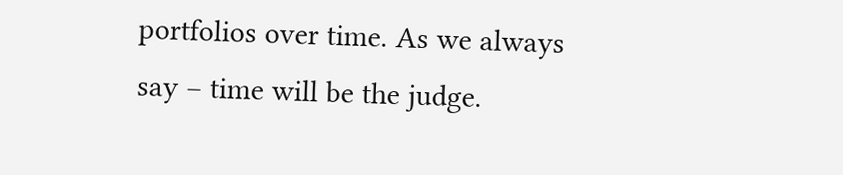portfolios over time. As we always say – time will be the judge.